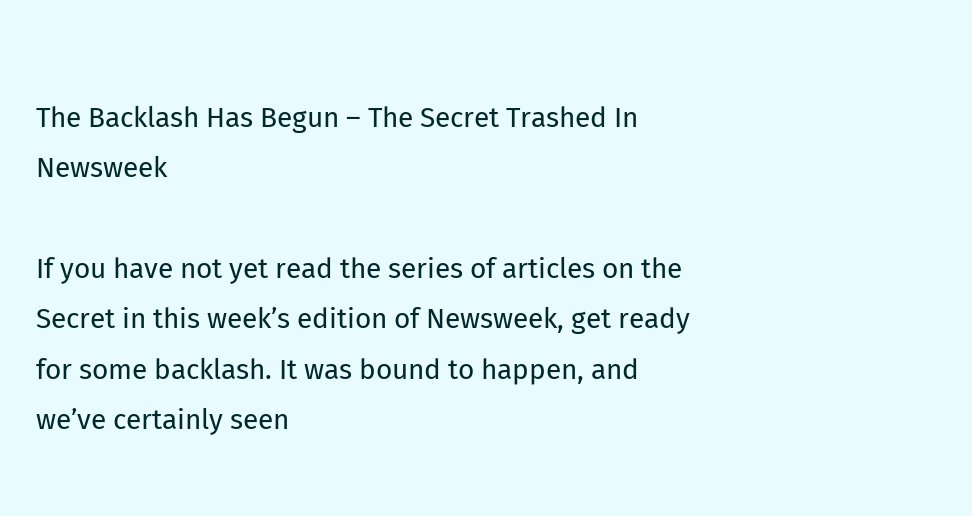The Backlash Has Begun – The Secret Trashed In Newsweek

If you have not yet read the series of articles on the Secret in this week’s edition of Newsweek, get ready for some backlash. It was bound to happen, and we’ve certainly seen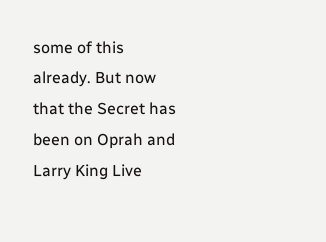some of this already. But now that the Secret has been on Oprah and Larry King Live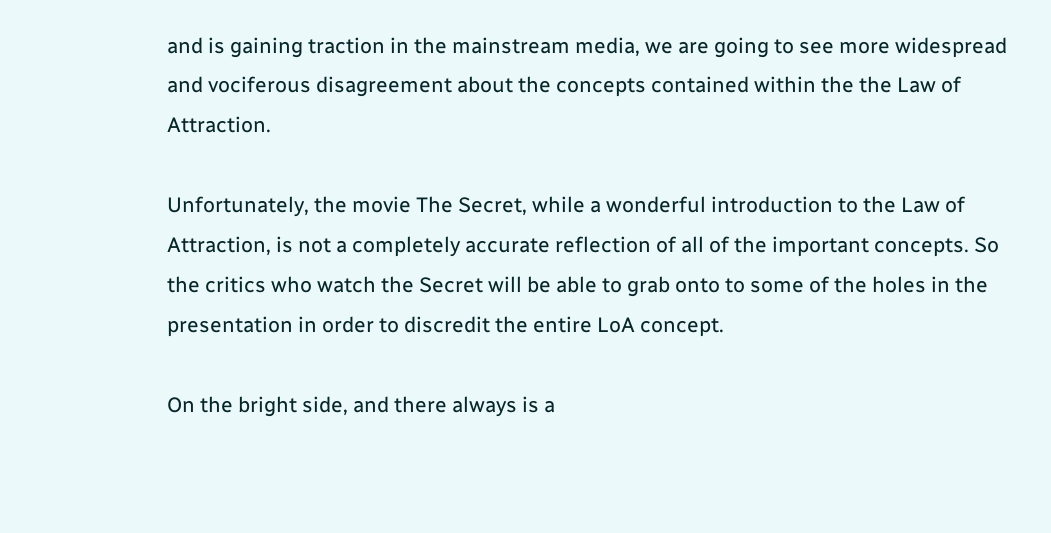and is gaining traction in the mainstream media, we are going to see more widespread and vociferous disagreement about the concepts contained within the the Law of Attraction.

Unfortunately, the movie The Secret, while a wonderful introduction to the Law of Attraction, is not a completely accurate reflection of all of the important concepts. So the critics who watch the Secret will be able to grab onto to some of the holes in the presentation in order to discredit the entire LoA concept.

On the bright side, and there always is a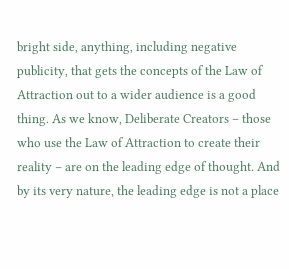bright side, anything, including negative publicity, that gets the concepts of the Law of Attraction out to a wider audience is a good thing. As we know, Deliberate Creators – those who use the Law of Attraction to create their reality – are on the leading edge of thought. And by its very nature, the leading edge is not a place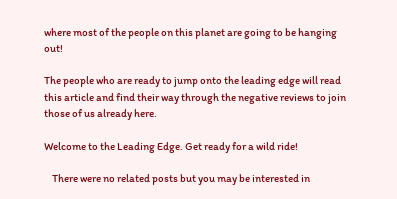where most of the people on this planet are going to be hanging out!

The people who are ready to jump onto the leading edge will read this article and find their way through the negative reviews to join those of us already here.

Welcome to the Leading Edge. Get ready for a wild ride!

    There were no related posts but you may be interested in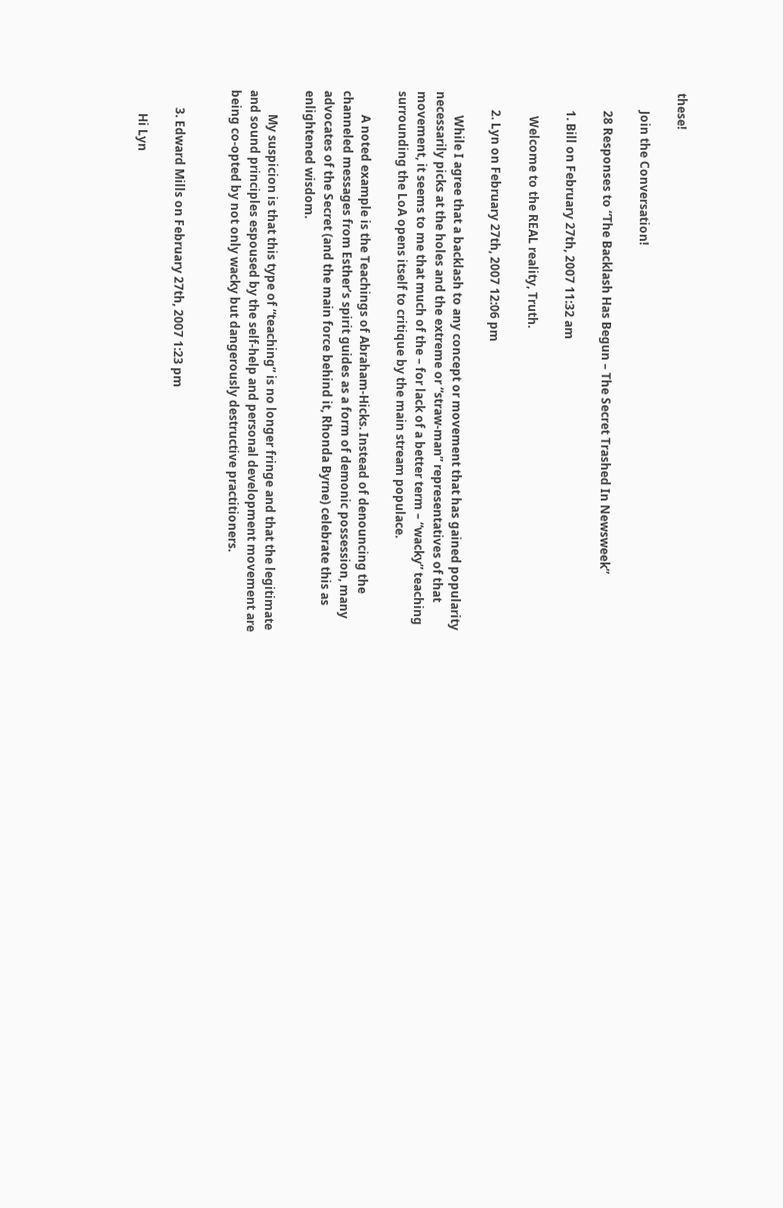these!

      Join the Conversation!

      28 Responses to “The Backlash Has Begun – The Secret Trashed In Newsweek”

      1. Bill on February 27th, 2007 11:32 am

        Welcome to the REAL reality, Truth.

      2. Lyn on February 27th, 2007 12:06 pm

        While I agree that a backlash to any concept or movement that has gained popularity necessarily picks at the holes and the extreme or “straw-man” representatives of that movement, it seems to me that much of the – for lack of a better term – “wacky” teaching surrounding the LoA opens itself to critique by the main stream populace.

        A noted example is the Teachings of Abraham-Hicks. Instead of denouncing the channeled messages from Esther’s spirit guides as a form of demonic possession, many advocates of the Secret (and the main force behind it, Rhonda Byrne) celebrate this as enlightened wisdom.

        My suspicion is that this type of “teaching” is no longer fringe and that the legitimate and sound principles espoused by the self-help and personal development movement are being co-opted by not only wacky but dangerously destructive practitioners.


      3. Edward Mills on February 27th, 2007 1:23 pm

        Hi Lyn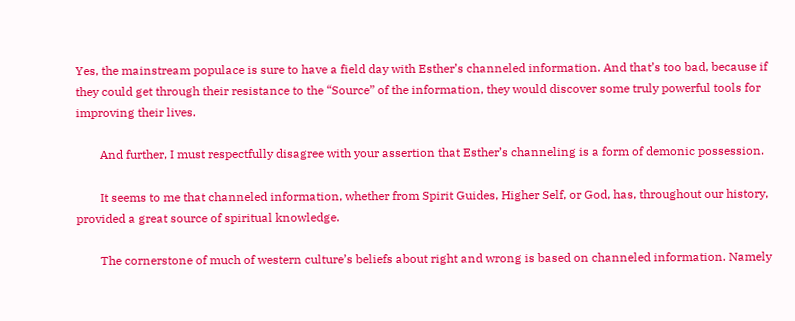Yes, the mainstream populace is sure to have a field day with Esther’s channeled information. And that’s too bad, because if they could get through their resistance to the “Source” of the information, they would discover some truly powerful tools for improving their lives.

        And further, I must respectfully disagree with your assertion that Esther’s channeling is a form of demonic possession.

        It seems to me that channeled information, whether from Spirit Guides, Higher Self, or God, has, throughout our history, provided a great source of spiritual knowledge.

        The cornerstone of much of western culture’s beliefs about right and wrong is based on channeled information. Namely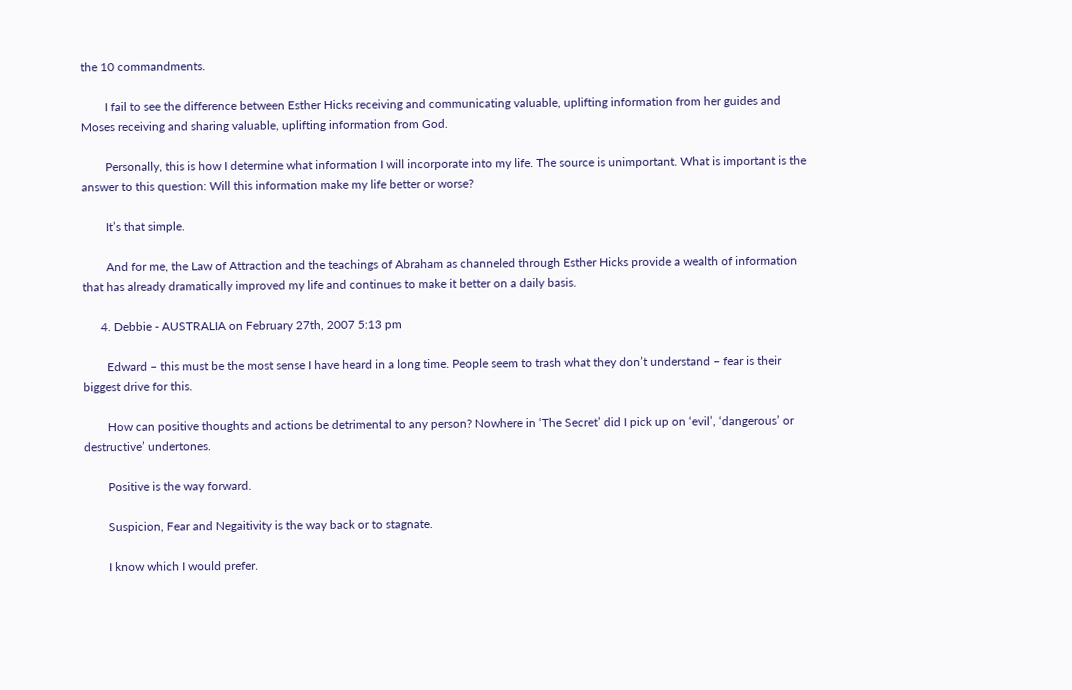the 10 commandments.

        I fail to see the difference between Esther Hicks receiving and communicating valuable, uplifting information from her guides and Moses receiving and sharing valuable, uplifting information from God.

        Personally, this is how I determine what information I will incorporate into my life. The source is unimportant. What is important is the answer to this question: Will this information make my life better or worse?

        It’s that simple.

        And for me, the Law of Attraction and the teachings of Abraham as channeled through Esther Hicks provide a wealth of information that has already dramatically improved my life and continues to make it better on a daily basis.

      4. Debbie - AUSTRALIA on February 27th, 2007 5:13 pm

        Edward – this must be the most sense I have heard in a long time. People seem to trash what they don’t understand – fear is their biggest drive for this.

        How can positive thoughts and actions be detrimental to any person? Nowhere in ‘The Secret’ did I pick up on ‘evil’, ‘dangerous’ or destructive’ undertones.

        Positive is the way forward.

        Suspicion, Fear and Negaitivity is the way back or to stagnate.

        I know which I would prefer.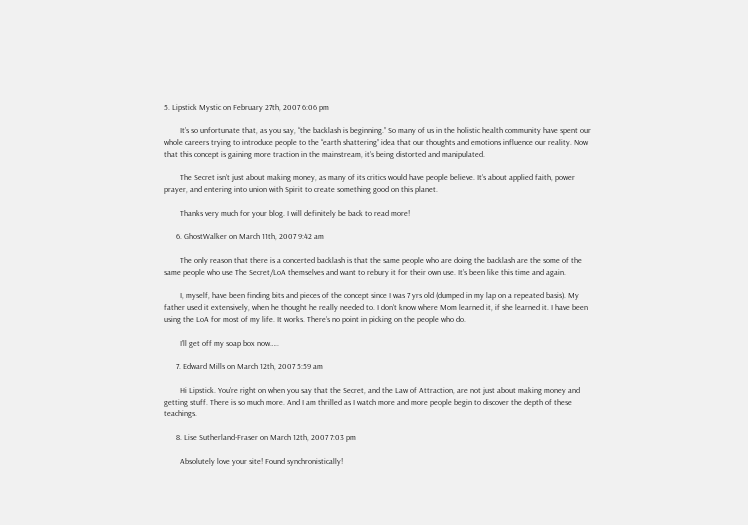5. Lipstick Mystic on February 27th, 2007 6:06 pm

        It’s so unfortunate that, as you say, “the backlash is beginning.” So many of us in the holistic health community have spent our whole careers trying to introduce people to the “earth shattering” idea that our thoughts and emotions influence our reality. Now that this concept is gaining more traction in the mainstream, it’s being distorted and manipulated.

        The Secret isn’t just about making money, as many of its critics would have people believe. It’s about applied faith, power prayer, and entering into union with Spirit to create something good on this planet.

        Thanks very much for your blog. I will definitely be back to read more!

      6. GhostWalker on March 11th, 2007 9:42 am

        The only reason that there is a concerted backlash is that the same people who are doing the backlash are the some of the same people who use The Secret/LoA themselves and want to rebury it for their own use. It’s been like this time and again.

        I, myself, have been finding bits and pieces of the concept since I was 7 yrs old (dumped in my lap on a repeated basis). My father used it extensively, when he thought he really needed to. I don’t know where Mom learned it, if she learned it. I have been using the LoA for most of my life. It works. There’s no point in picking on the people who do.

        I’ll get off my soap box now…..

      7. Edward Mills on March 12th, 2007 5:59 am

        Hi Lipstick. You’re right on when you say that the Secret, and the Law of Attraction, are not just about making money and getting stuff. There is so much more. And I am thrilled as I watch more and more people begin to discover the depth of these teachings.

      8. Lise Sutherland-Fraser on March 12th, 2007 7:03 pm

        Absolutely love your site! Found synchronistically!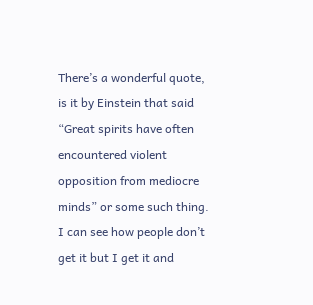There’s a wonderful quote, is it by Einstein that said “Great spirits have often encountered violent opposition from mediocre minds” or some such thing. I can see how people don’t get it but I get it and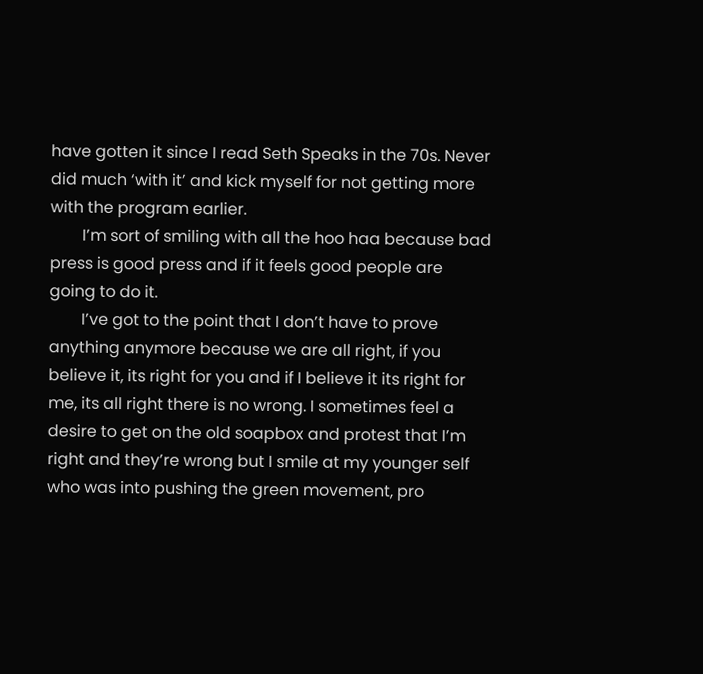have gotten it since I read Seth Speaks in the 70s. Never did much ‘with it’ and kick myself for not getting more with the program earlier.
        I’m sort of smiling with all the hoo haa because bad press is good press and if it feels good people are going to do it.
        I’ve got to the point that I don’t have to prove anything anymore because we are all right, if you believe it, its right for you and if I believe it its right for me, its all right there is no wrong. I sometimes feel a desire to get on the old soapbox and protest that I’m right and they’re wrong but I smile at my younger self who was into pushing the green movement, pro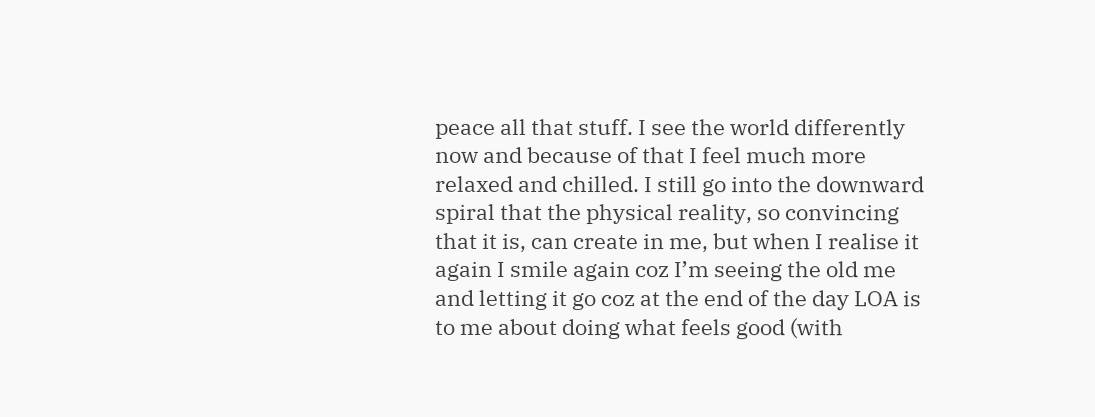peace all that stuff. I see the world differently now and because of that I feel much more relaxed and chilled. I still go into the downward spiral that the physical reality, so convincing that it is, can create in me, but when I realise it again I smile again coz I’m seeing the old me and letting it go coz at the end of the day LOA is to me about doing what feels good (with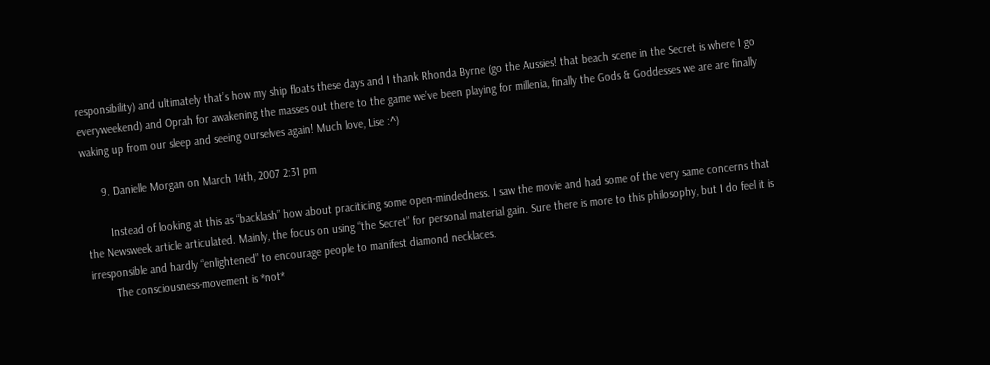responsibility) and ultimately that’s how my ship floats these days and I thank Rhonda Byrne (go the Aussies! that beach scene in the Secret is where I go everyweekend) and Oprah for awakening the masses out there to the game we’ve been playing for millenia, finally the Gods & Goddesses we are are finally waking up from our sleep and seeing ourselves again! Much love, Lise :^)

      9. Danielle Morgan on March 14th, 2007 2:31 pm

        Instead of looking at this as “backlash” how about praciticing some open-mindedness. I saw the movie and had some of the very same concerns that the Newsweek article articulated. Mainly, the focus on using “the Secret” for personal material gain. Sure there is more to this philosophy, but I do feel it is irresponsible and hardly “enlightened” to encourage people to manifest diamond necklaces.
        The consciousness-movement is *not*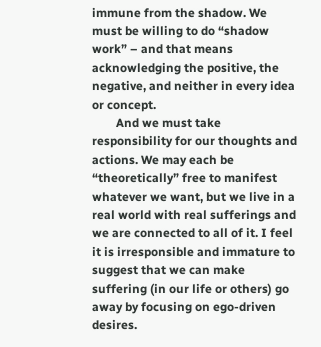immune from the shadow. We must be willing to do “shadow work” – and that means acknowledging the positive, the negative, and neither in every idea or concept.
        And we must take responsibility for our thoughts and actions. We may each be “theoretically” free to manifest whatever we want, but we live in a real world with real sufferings and we are connected to all of it. I feel it is irresponsible and immature to suggest that we can make suffering (in our life or others) go away by focusing on ego-driven desires.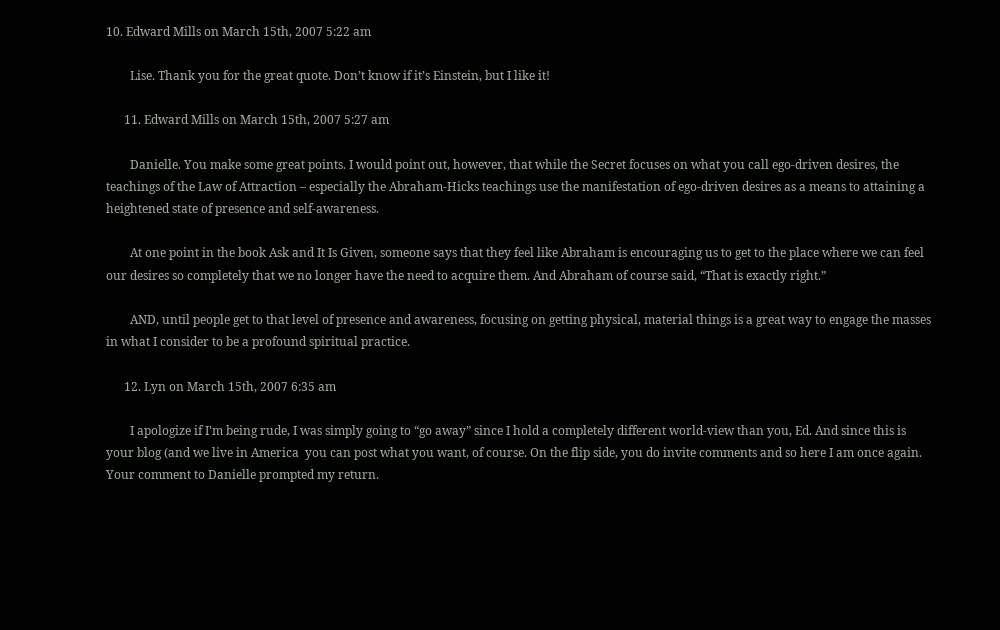10. Edward Mills on March 15th, 2007 5:22 am

        Lise. Thank you for the great quote. Don’t know if it’s Einstein, but I like it!

      11. Edward Mills on March 15th, 2007 5:27 am

        Danielle. You make some great points. I would point out, however, that while the Secret focuses on what you call ego-driven desires, the teachings of the Law of Attraction – especially the Abraham-Hicks teachings use the manifestation of ego-driven desires as a means to attaining a heightened state of presence and self-awareness.

        At one point in the book Ask and It Is Given, someone says that they feel like Abraham is encouraging us to get to the place where we can feel our desires so completely that we no longer have the need to acquire them. And Abraham of course said, “That is exactly right.”

        AND, until people get to that level of presence and awareness, focusing on getting physical, material things is a great way to engage the masses in what I consider to be a profound spiritual practice.

      12. Lyn on March 15th, 2007 6:35 am

        I apologize if I’m being rude, I was simply going to “go away” since I hold a completely different world-view than you, Ed. And since this is your blog (and we live in America  you can post what you want, of course. On the flip side, you do invite comments and so here I am once again. Your comment to Danielle prompted my return.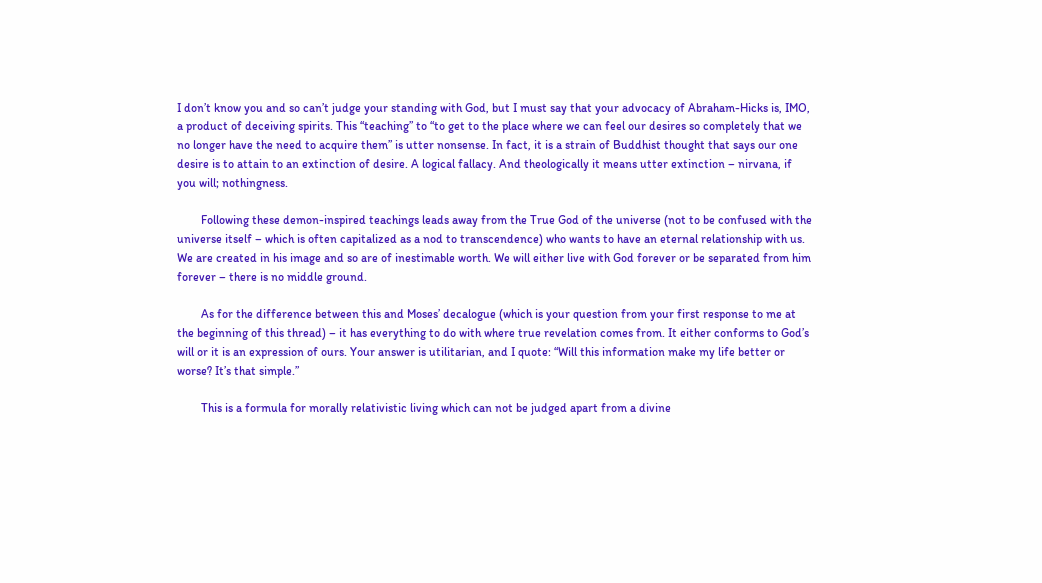I don’t know you and so can’t judge your standing with God, but I must say that your advocacy of Abraham-Hicks is, IMO, a product of deceiving spirits. This “teaching” to “to get to the place where we can feel our desires so completely that we no longer have the need to acquire them” is utter nonsense. In fact, it is a strain of Buddhist thought that says our one desire is to attain to an extinction of desire. A logical fallacy. And theologically it means utter extinction – nirvana, if you will; nothingness.

        Following these demon-inspired teachings leads away from the True God of the universe (not to be confused with the universe itself – which is often capitalized as a nod to transcendence) who wants to have an eternal relationship with us. We are created in his image and so are of inestimable worth. We will either live with God forever or be separated from him forever – there is no middle ground.

        As for the difference between this and Moses’ decalogue (which is your question from your first response to me at the beginning of this thread) – it has everything to do with where true revelation comes from. It either conforms to God’s will or it is an expression of ours. Your answer is utilitarian, and I quote: “Will this information make my life better or worse? It’s that simple.”

        This is a formula for morally relativistic living which can not be judged apart from a divine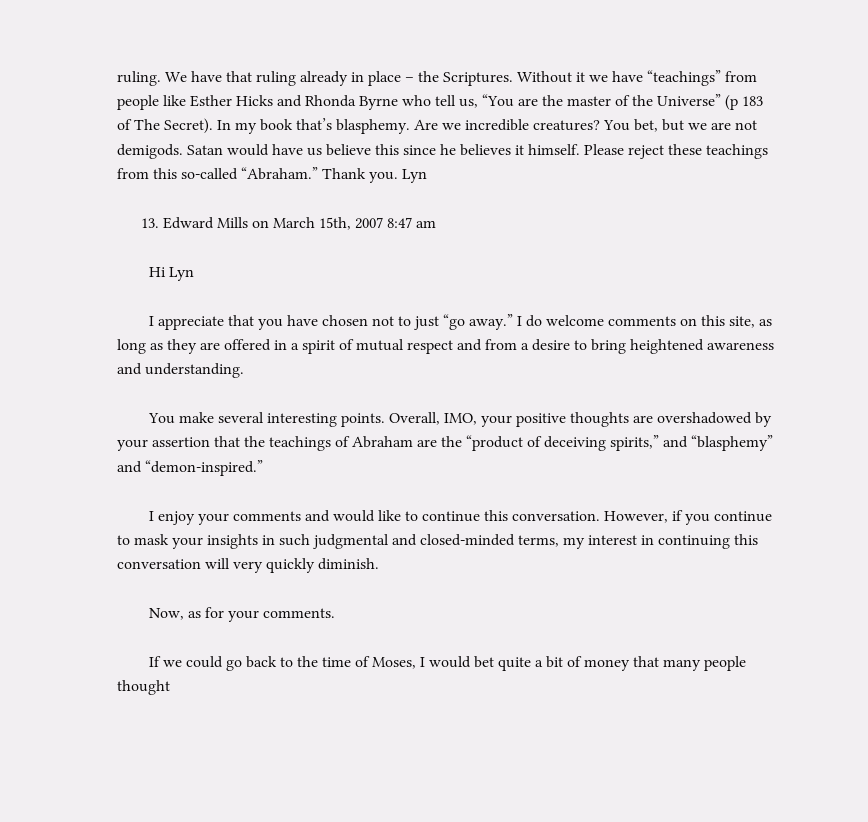ruling. We have that ruling already in place – the Scriptures. Without it we have “teachings” from people like Esther Hicks and Rhonda Byrne who tell us, “You are the master of the Universe” (p 183 of The Secret). In my book that’s blasphemy. Are we incredible creatures? You bet, but we are not demigods. Satan would have us believe this since he believes it himself. Please reject these teachings from this so-called “Abraham.” Thank you. Lyn

      13. Edward Mills on March 15th, 2007 8:47 am

        Hi Lyn

        I appreciate that you have chosen not to just “go away.” I do welcome comments on this site, as long as they are offered in a spirit of mutual respect and from a desire to bring heightened awareness and understanding.

        You make several interesting points. Overall, IMO, your positive thoughts are overshadowed by your assertion that the teachings of Abraham are the “product of deceiving spirits,” and “blasphemy” and “demon-inspired.”

        I enjoy your comments and would like to continue this conversation. However, if you continue to mask your insights in such judgmental and closed-minded terms, my interest in continuing this conversation will very quickly diminish.

        Now, as for your comments.

        If we could go back to the time of Moses, I would bet quite a bit of money that many people thought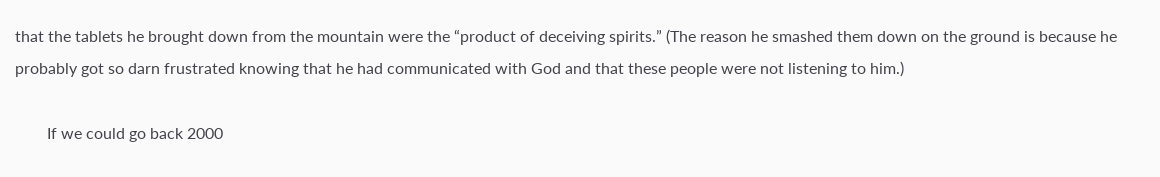that the tablets he brought down from the mountain were the “product of deceiving spirits.” (The reason he smashed them down on the ground is because he probably got so darn frustrated knowing that he had communicated with God and that these people were not listening to him.)

        If we could go back 2000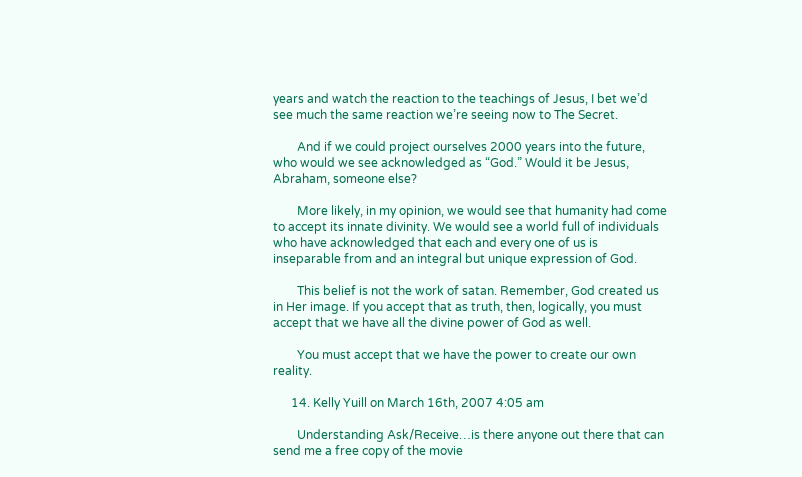years and watch the reaction to the teachings of Jesus, I bet we’d see much the same reaction we’re seeing now to The Secret.

        And if we could project ourselves 2000 years into the future, who would we see acknowledged as “God.” Would it be Jesus, Abraham, someone else?

        More likely, in my opinion, we would see that humanity had come to accept its innate divinity. We would see a world full of individuals who have acknowledged that each and every one of us is inseparable from and an integral but unique expression of God.

        This belief is not the work of satan. Remember, God created us in Her image. If you accept that as truth, then, logically, you must accept that we have all the divine power of God as well.

        You must accept that we have the power to create our own reality.

      14. Kelly Yuill on March 16th, 2007 4:05 am

        Understanding Ask/Receive…is there anyone out there that can send me a free copy of the movie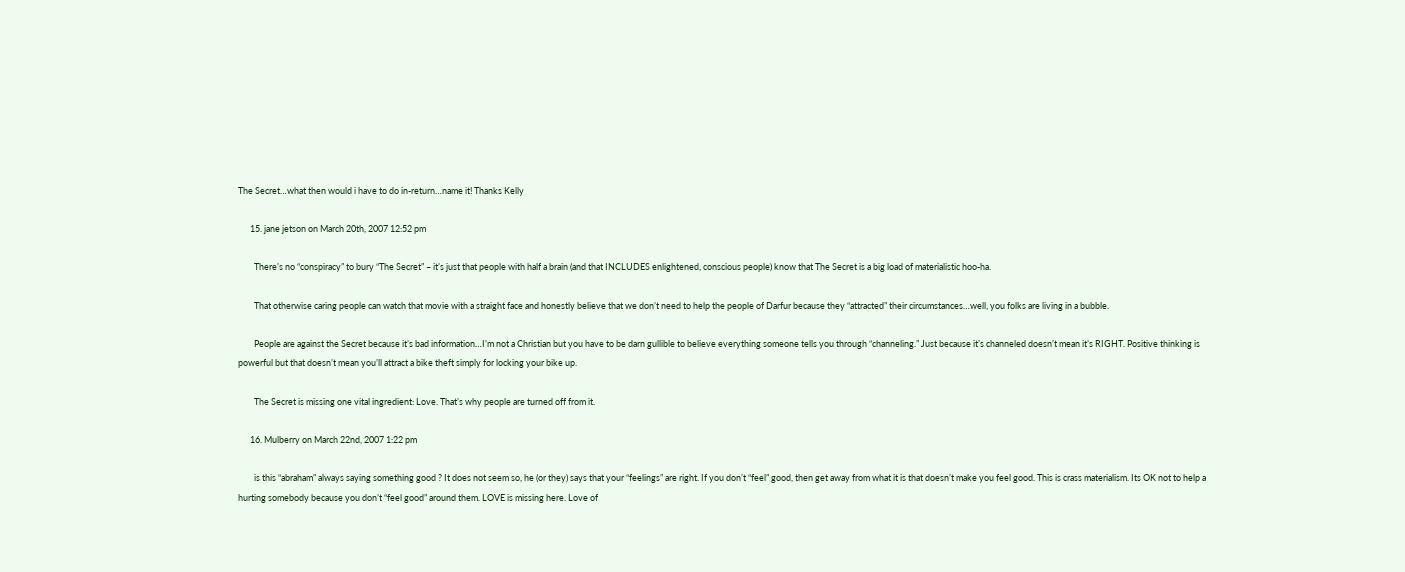The Secret…what then would i have to do in-return…name it! Thanks Kelly

      15. jane jetson on March 20th, 2007 12:52 pm

        There’s no “conspiracy” to bury “The Secret” – it’s just that people with half a brain (and that INCLUDES enlightened, conscious people) know that The Secret is a big load of materialistic hoo-ha.

        That otherwise caring people can watch that movie with a straight face and honestly believe that we don’t need to help the people of Darfur because they “attracted” their circumstances…well, you folks are living in a bubble.

        People are against the Secret because it’s bad information…I’m not a Christian but you have to be darn gullible to believe everything someone tells you through “channeling.” Just because it’s channeled doesn’t mean it’s RIGHT. Positive thinking is powerful but that doesn’t mean you’ll attract a bike theft simply for locking your bike up.

        The Secret is missing one vital ingredient: Love. That’s why people are turned off from it.

      16. Mulberry on March 22nd, 2007 1:22 pm

        is this “abraham” always saying something good ? It does not seem so, he (or they) says that your “feelings” are right. If you don’t “feel” good, then get away from what it is that doesn’t make you feel good. This is crass materialism. Its OK not to help a hurting somebody because you don’t “feel good” around them. LOVE is missing here. Love of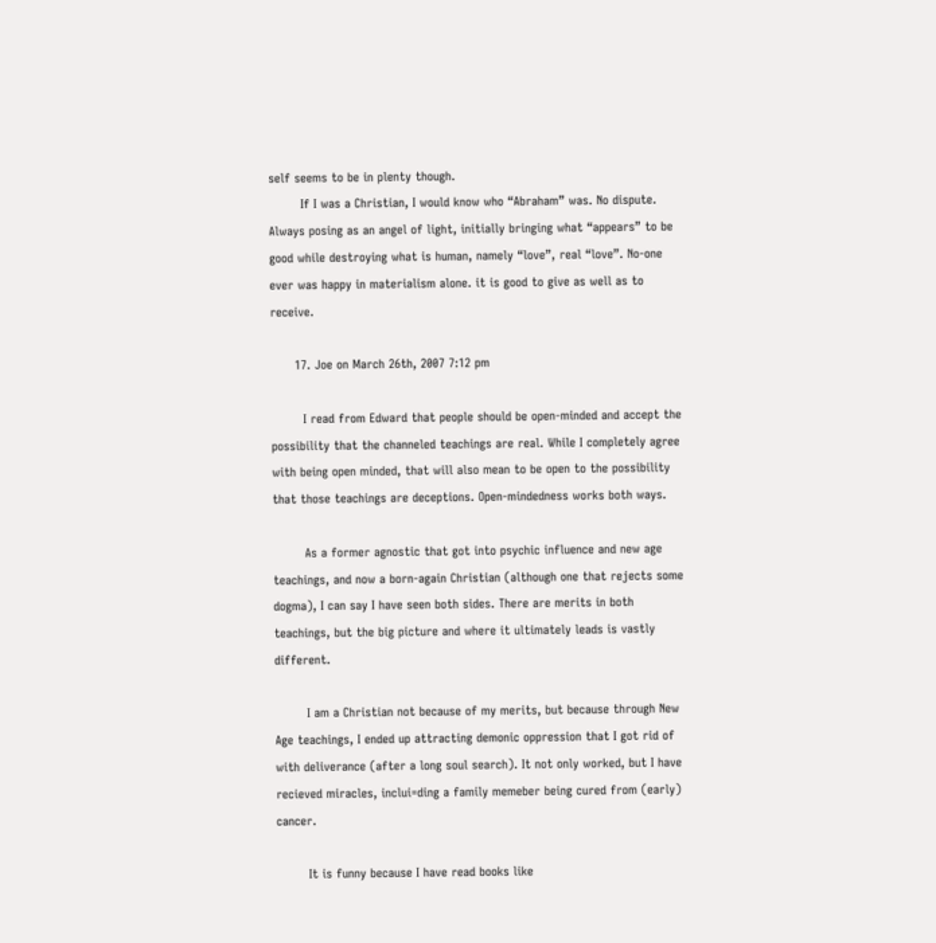self seems to be in plenty though.
        If I was a Christian, I would know who “Abraham” was. No dispute. Always posing as an angel of light, initially bringing what “appears” to be good while destroying what is human, namely “love”, real “love”. No-one ever was happy in materialism alone. it is good to give as well as to receive.

      17. Joe on March 26th, 2007 7:12 pm

        I read from Edward that people should be open-minded and accept the possibility that the channeled teachings are real. While I completely agree with being open minded, that will also mean to be open to the possibility that those teachings are deceptions. Open-mindedness works both ways.

        As a former agnostic that got into psychic influence and new age teachings, and now a born-again Christian (although one that rejects some dogma), I can say I have seen both sides. There are merits in both teachings, but the big picture and where it ultimately leads is vastly different.

        I am a Christian not because of my merits, but because through New Age teachings, I ended up attracting demonic oppression that I got rid of with deliverance (after a long soul search). It not only worked, but I have recieved miracles, inclui=ding a family memeber being cured from (early) cancer.

        It is funny because I have read books like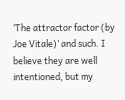‘The attractor factor (by Joe Vitale)’ and such. I believe they are well intentioned, but my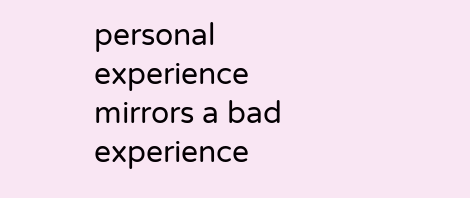personal experience mirrors a bad experience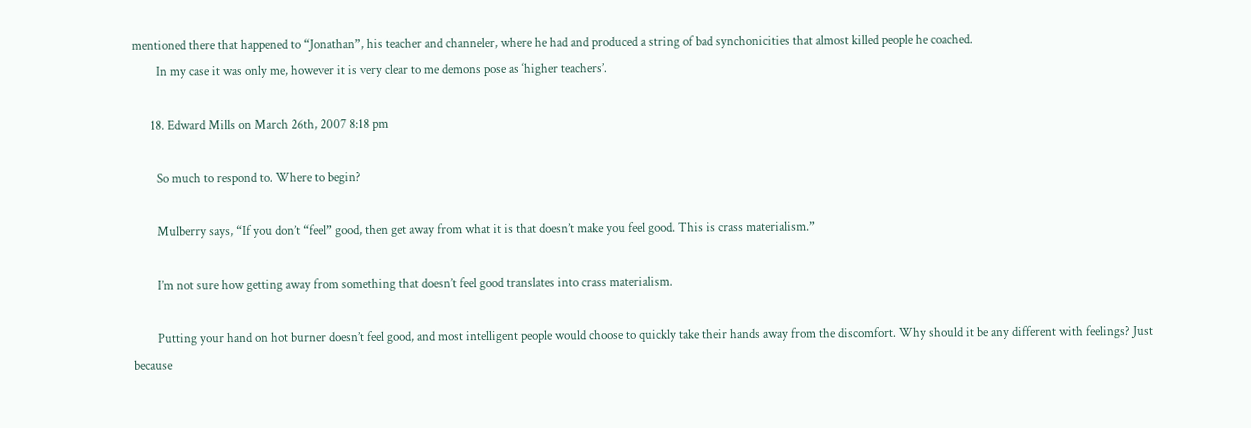mentioned there that happened to “Jonathan”, his teacher and channeler, where he had and produced a string of bad synchonicities that almost killed people he coached.
        In my case it was only me, however it is very clear to me demons pose as ‘higher teachers’.

      18. Edward Mills on March 26th, 2007 8:18 pm

        So much to respond to. Where to begin?

        Mulberry says, “If you don’t “feel” good, then get away from what it is that doesn’t make you feel good. This is crass materialism.”

        I’m not sure how getting away from something that doesn’t feel good translates into crass materialism.

        Putting your hand on hot burner doesn’t feel good, and most intelligent people would choose to quickly take their hands away from the discomfort. Why should it be any different with feelings? Just because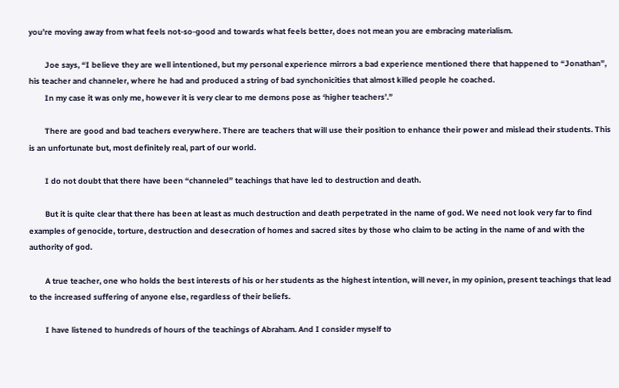you’re moving away from what feels not-so-good and towards what feels better, does not mean you are embracing materialism.

        Joe says, “I believe they are well intentioned, but my personal experience mirrors a bad experience mentioned there that happened to “Jonathan”, his teacher and channeler, where he had and produced a string of bad synchonicities that almost killed people he coached.
        In my case it was only me, however it is very clear to me demons pose as ‘higher teachers’.”

        There are good and bad teachers everywhere. There are teachers that will use their position to enhance their power and mislead their students. This is an unfortunate but, most definitely real, part of our world.

        I do not doubt that there have been “channeled” teachings that have led to destruction and death.

        But it is quite clear that there has been at least as much destruction and death perpetrated in the name of god. We need not look very far to find examples of genocide, torture, destruction and desecration of homes and sacred sites by those who claim to be acting in the name of and with the authority of god.

        A true teacher, one who holds the best interests of his or her students as the highest intention, will never, in my opinion, present teachings that lead to the increased suffering of anyone else, regardless of their beliefs.

        I have listened to hundreds of hours of the teachings of Abraham. And I consider myself to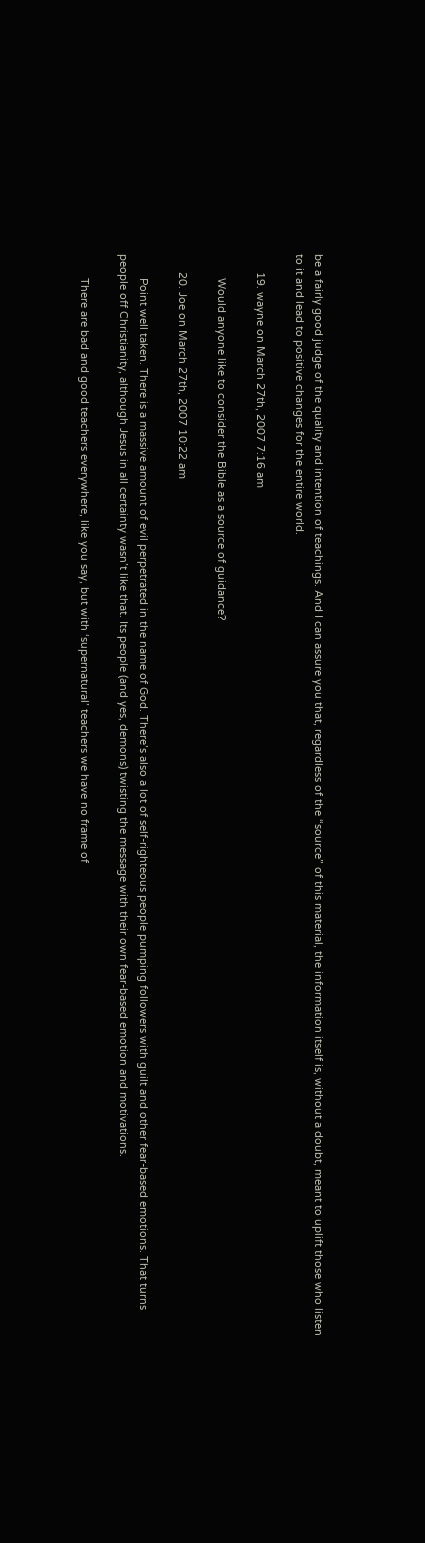be a fairly good judge of the quality and intention of teachings. And I can assure you that, regardless of the “source” of this material, the information itself is, without a doubt, meant to uplift those who listen to it and lead to positive changes for the entire world.

      19. wayne on March 27th, 2007 7:16 am

        Would anyone like to consider the Bible as a source of guidance?

      20. Joe on March 27th, 2007 10:22 am

        Point well taken. There is a massive amount of evil perpetrated in the name of God. There’s also a lot of self-righteous people pumping followers with guilt and other fear-based emotions. That turns people off Christianity, although Jesus in all certainty wasn’t like that. Its people (and yes, demons) twisting the message with their own fear-based emotion and motivations.

        There are bad and good teachers everywhere, like you say, but with ‘supernatural’ teachers we have no frame of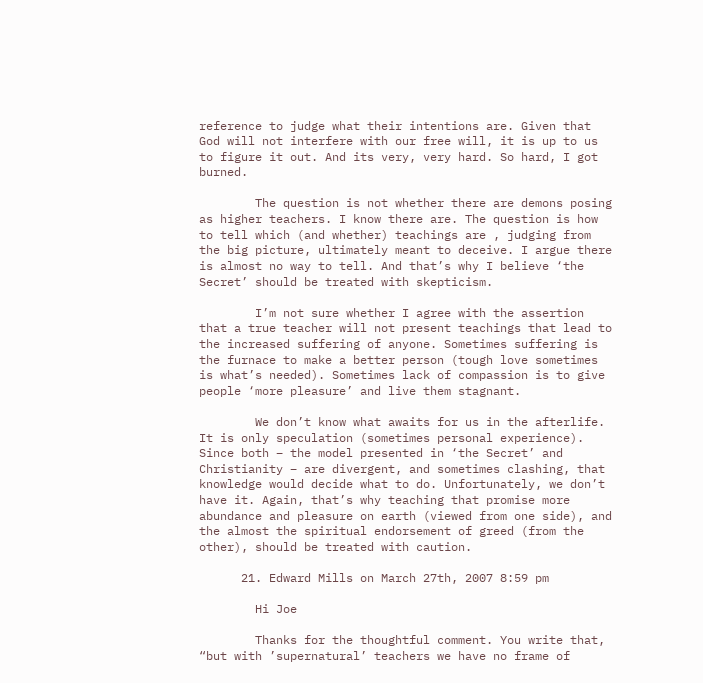reference to judge what their intentions are. Given that God will not interfere with our free will, it is up to us to figure it out. And its very, very hard. So hard, I got burned.

        The question is not whether there are demons posing as higher teachers. I know there are. The question is how to tell which (and whether) teachings are , judging from the big picture, ultimately meant to deceive. I argue there is almost no way to tell. And that’s why I believe ‘the Secret’ should be treated with skepticism.

        I’m not sure whether I agree with the assertion that a true teacher will not present teachings that lead to the increased suffering of anyone. Sometimes suffering is the furnace to make a better person (tough love sometimes is what’s needed). Sometimes lack of compassion is to give people ‘more pleasure’ and live them stagnant.

        We don’t know what awaits for us in the afterlife. It is only speculation (sometimes personal experience). Since both – the model presented in ‘the Secret’ and Christianity – are divergent, and sometimes clashing, that knowledge would decide what to do. Unfortunately, we don’t have it. Again, that’s why teaching that promise more abundance and pleasure on earth (viewed from one side), and the almost the spiritual endorsement of greed (from the other), should be treated with caution.

      21. Edward Mills on March 27th, 2007 8:59 pm

        Hi Joe

        Thanks for the thoughtful comment. You write that, “but with ’supernatural’ teachers we have no frame of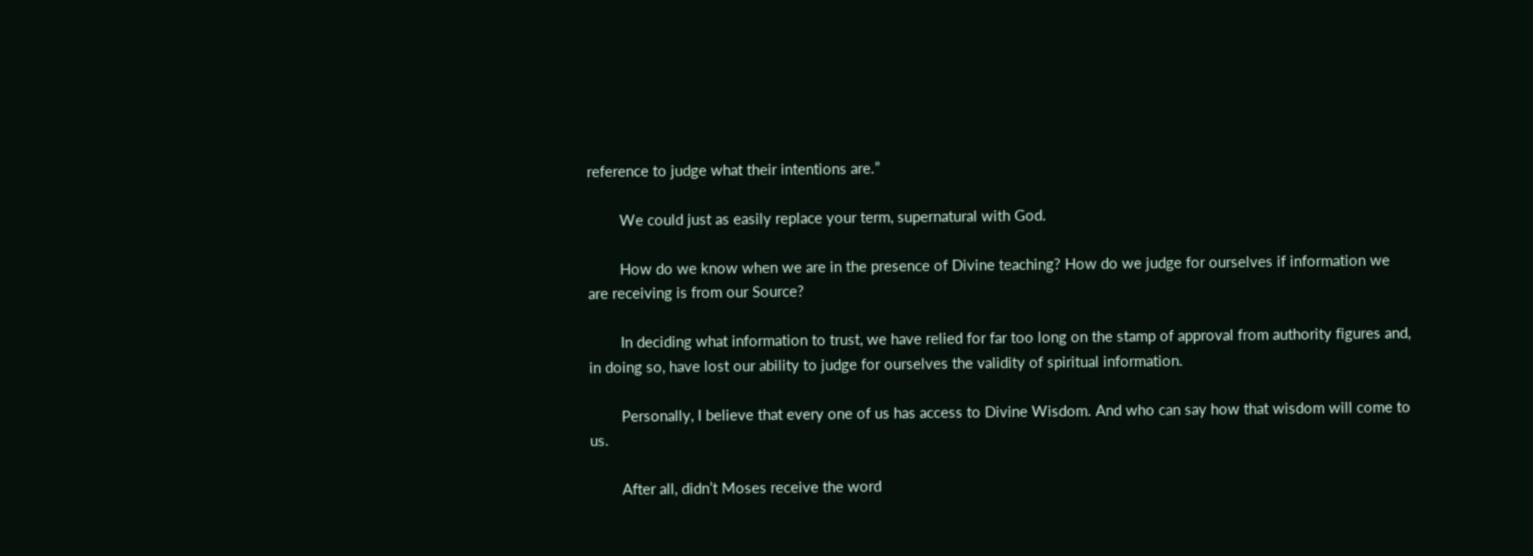reference to judge what their intentions are.”

        We could just as easily replace your term, supernatural with God.

        How do we know when we are in the presence of Divine teaching? How do we judge for ourselves if information we are receiving is from our Source?

        In deciding what information to trust, we have relied for far too long on the stamp of approval from authority figures and, in doing so, have lost our ability to judge for ourselves the validity of spiritual information.

        Personally, I believe that every one of us has access to Divine Wisdom. And who can say how that wisdom will come to us.

        After all, didn’t Moses receive the word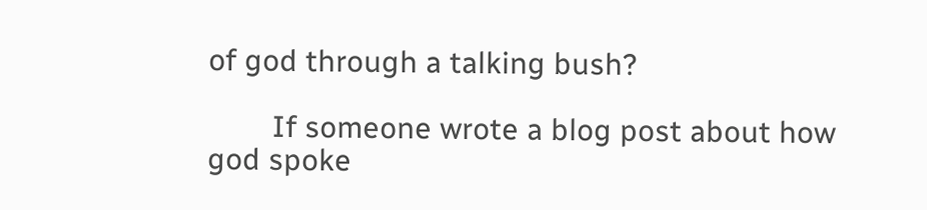of god through a talking bush?

        If someone wrote a blog post about how god spoke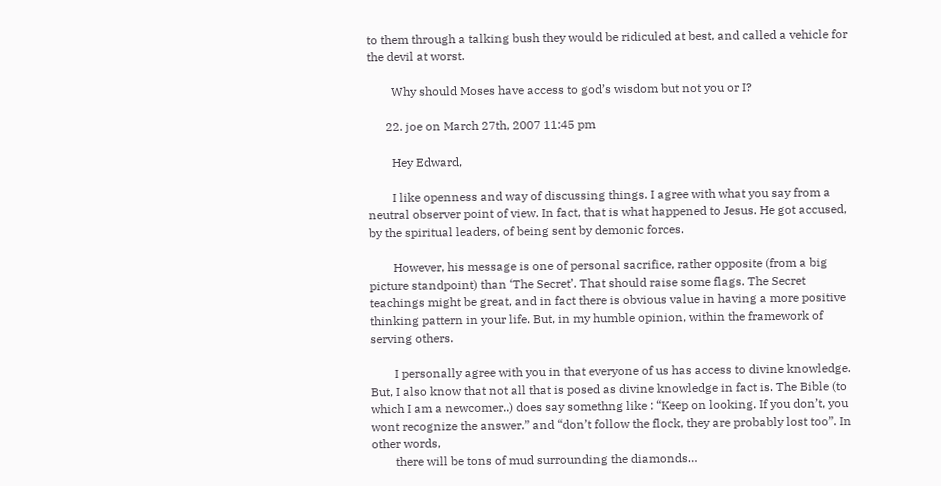to them through a talking bush they would be ridiculed at best, and called a vehicle for the devil at worst.

        Why should Moses have access to god’s wisdom but not you or I?

      22. joe on March 27th, 2007 11:45 pm

        Hey Edward,

        I like openness and way of discussing things. I agree with what you say from a neutral observer point of view. In fact, that is what happened to Jesus. He got accused, by the spiritual leaders, of being sent by demonic forces.

        However, his message is one of personal sacrifice, rather opposite (from a big picture standpoint) than ‘The Secret’. That should raise some flags. The Secret teachings might be great, and in fact there is obvious value in having a more positive thinking pattern in your life. But, in my humble opinion, within the framework of serving others.

        I personally agree with you in that everyone of us has access to divine knowledge. But, I also know that not all that is posed as divine knowledge in fact is. The Bible (to which I am a newcomer..) does say somethng like : “Keep on looking. If you don’t, you wont recognize the answer.” and “don’t follow the flock, they are probably lost too”. In other words,
        there will be tons of mud surrounding the diamonds…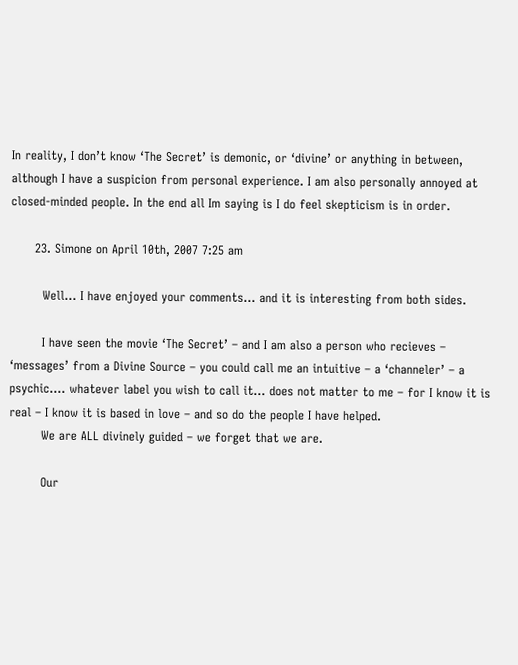In reality, I don’t know ‘The Secret’ is demonic, or ‘divine’ or anything in between, although I have a suspicion from personal experience. I am also personally annoyed at closed-minded people. In the end all Im saying is I do feel skepticism is in order.

      23. Simone on April 10th, 2007 7:25 am

        Well… I have enjoyed your comments… and it is interesting from both sides.

        I have seen the movie ‘The Secret’ – and I am also a person who recieves – ‘messages’ from a Divine Source – you could call me an intuitive – a ‘channeler’ – a psychic…. whatever label you wish to call it… does not matter to me – for I know it is real – I know it is based in love – and so do the people I have helped.
        We are ALL divinely guided – we forget that we are.

        Our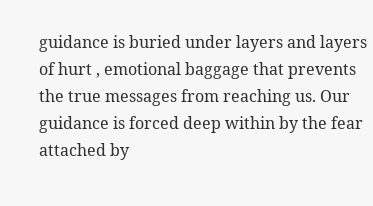guidance is buried under layers and layers of hurt , emotional baggage that prevents the true messages from reaching us. Our guidance is forced deep within by the fear attached by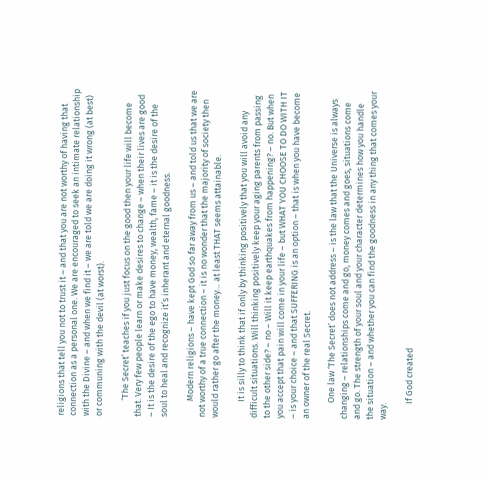religions that tell you not to trust it – and that you are not worthy of having that connection as a personal one. We are encouraged to seek an intimate relationship with the Divine – and when we find it – we are told we are doing it wrong (at best) or communing with the devil (at worst).

        ‘The Secret’ teaches if you just focus on the good then your life will become that. Very few people learn or make desires to change – when their lives are good – It is the desire of the ego to have money, wealth, fame – it is the desire of the soul to heal and recognize it’s inherant and eternal goodness.

        Modern religions – have kept God so far away from us – and told us that we are not worthy of a true connection – it is no wonder that the majority of society then would rather go after the money… at least THAT seems attainable.

        It is silly to think that if only by thinking positively that you will avoid any difficult situations. Will thinking positively keep your aging parents from passing to the other side? – no – Will it keep earthquakes from happening? – no. But when you accept that pain will come in your life – but WHAT YOU CHOOSE TO DO WITH IT – is your choice – and that SUFFERING is an option – that is when you have become an owner of the real Secret.

        One law ‘The Secret’ does not address – is the law that the Universe is always changing – relationships come and go, money comes and goes, situations come and go. The strength of your soul and your character determines how you handle the situation – and whether you can find the goodness in any thing that comes your way.

        If God created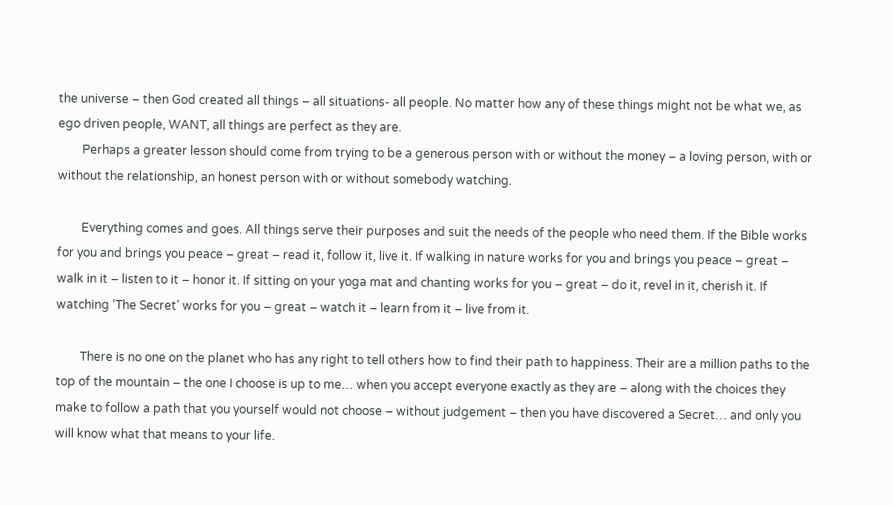the universe – then God created all things – all situations- all people. No matter how any of these things might not be what we, as ego driven people, WANT, all things are perfect as they are.
        Perhaps a greater lesson should come from trying to be a generous person with or without the money – a loving person, with or without the relationship, an honest person with or without somebody watching.

        Everything comes and goes. All things serve their purposes and suit the needs of the people who need them. If the Bible works for you and brings you peace – great – read it, follow it, live it. If walking in nature works for you and brings you peace – great – walk in it – listen to it – honor it. If sitting on your yoga mat and chanting works for you – great – do it, revel in it, cherish it. If watching ‘The Secret’ works for you – great – watch it – learn from it – live from it.

        There is no one on the planet who has any right to tell others how to find their path to happiness. Their are a million paths to the top of the mountain – the one I choose is up to me… when you accept everyone exactly as they are – along with the choices they make to follow a path that you yourself would not choose – without judgement – then you have discovered a Secret… and only you will know what that means to your life.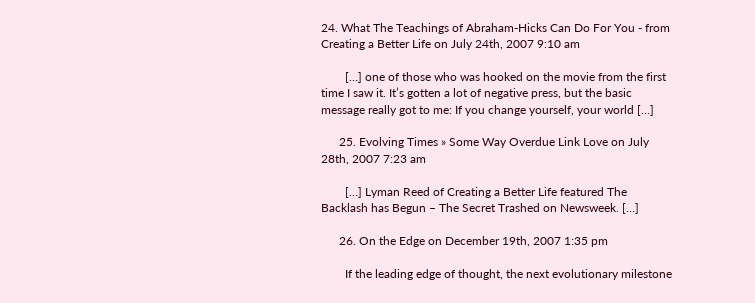24. What The Teachings of Abraham-Hicks Can Do For You - from Creating a Better Life on July 24th, 2007 9:10 am

        […] one of those who was hooked on the movie from the first time I saw it. It’s gotten a lot of negative press, but the basic message really got to me: If you change yourself, your world […]

      25. Evolving Times » Some Way Overdue Link Love on July 28th, 2007 7:23 am

        […] Lyman Reed of Creating a Better Life featured The Backlash has Begun – The Secret Trashed on Newsweek. […]

      26. On the Edge on December 19th, 2007 1:35 pm

        If the leading edge of thought, the next evolutionary milestone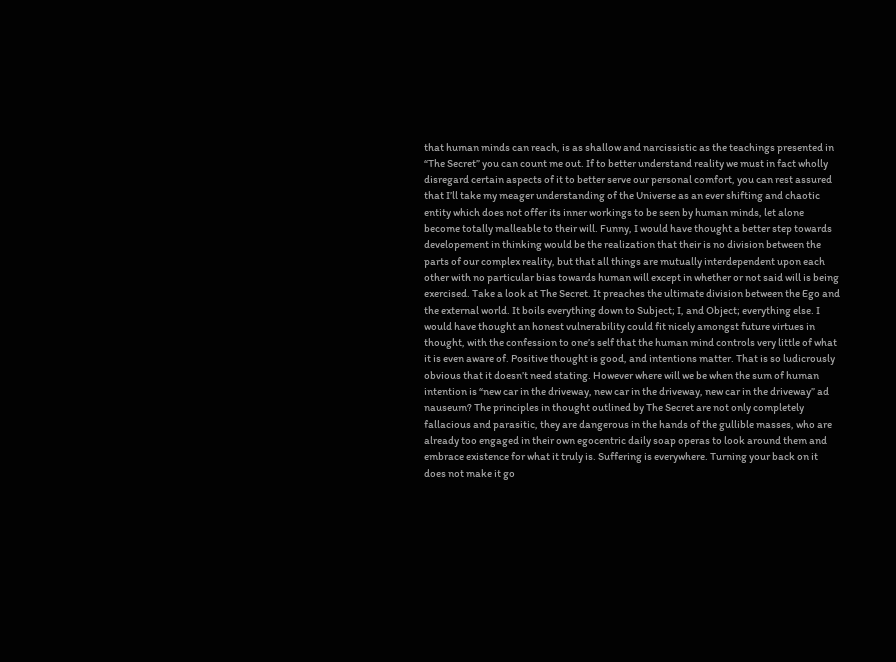that human minds can reach, is as shallow and narcissistic as the teachings presented in “The Secret” you can count me out. If to better understand reality we must in fact wholly disregard certain aspects of it to better serve our personal comfort, you can rest assured that I’ll take my meager understanding of the Universe as an ever shifting and chaotic entity which does not offer its inner workings to be seen by human minds, let alone become totally malleable to their will. Funny, I would have thought a better step towards developement in thinking would be the realization that their is no division between the parts of our complex reality, but that all things are mutually interdependent upon each other with no particular bias towards human will except in whether or not said will is being exercised. Take a look at The Secret. It preaches the ultimate division between the Ego and the external world. It boils everything down to Subject; I, and Object; everything else. I would have thought an honest vulnerability could fit nicely amongst future virtues in thought, with the confession to one’s self that the human mind controls very little of what it is even aware of. Positive thought is good, and intentions matter. That is so ludicrously obvious that it doesn’t need stating. However where will we be when the sum of human intention is “new car in the driveway, new car in the driveway, new car in the driveway” ad nauseum? The principles in thought outlined by The Secret are not only completely fallacious and parasitic, they are dangerous in the hands of the gullible masses, who are already too engaged in their own egocentric daily soap operas to look around them and embrace existence for what it truly is. Suffering is everywhere. Turning your back on it does not make it go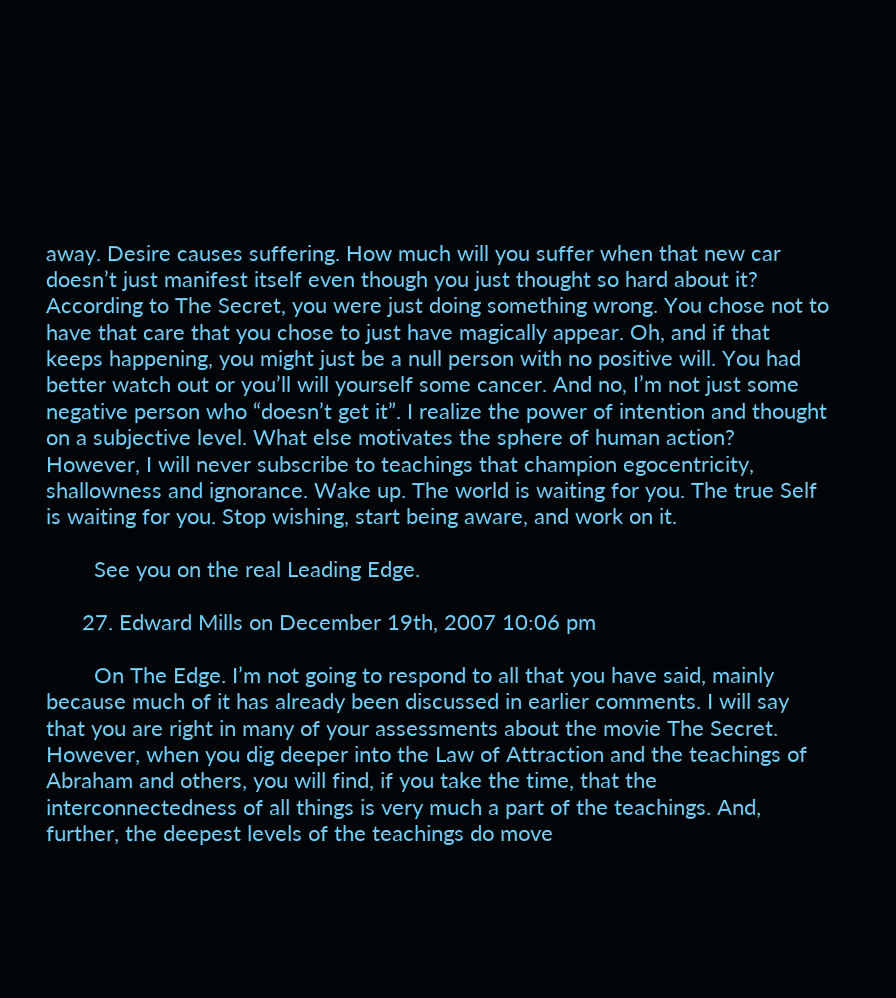away. Desire causes suffering. How much will you suffer when that new car doesn’t just manifest itself even though you just thought so hard about it? According to The Secret, you were just doing something wrong. You chose not to have that care that you chose to just have magically appear. Oh, and if that keeps happening, you might just be a null person with no positive will. You had better watch out or you’ll will yourself some cancer. And no, I’m not just some negative person who “doesn’t get it”. I realize the power of intention and thought on a subjective level. What else motivates the sphere of human action? However, I will never subscribe to teachings that champion egocentricity, shallowness and ignorance. Wake up. The world is waiting for you. The true Self is waiting for you. Stop wishing, start being aware, and work on it.

        See you on the real Leading Edge.

      27. Edward Mills on December 19th, 2007 10:06 pm

        On The Edge. I’m not going to respond to all that you have said, mainly because much of it has already been discussed in earlier comments. I will say that you are right in many of your assessments about the movie The Secret. However, when you dig deeper into the Law of Attraction and the teachings of Abraham and others, you will find, if you take the time, that the interconnectedness of all things is very much a part of the teachings. And, further, the deepest levels of the teachings do move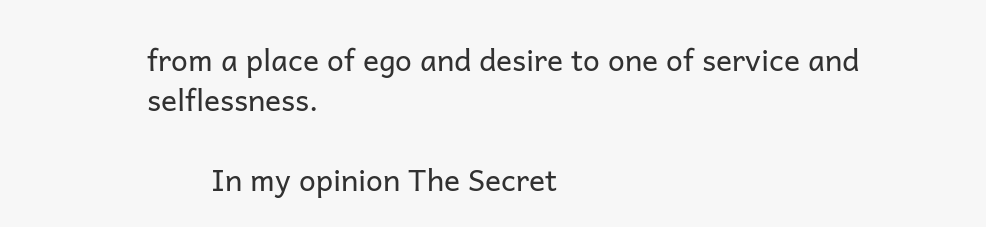from a place of ego and desire to one of service and selflessness.

        In my opinion The Secret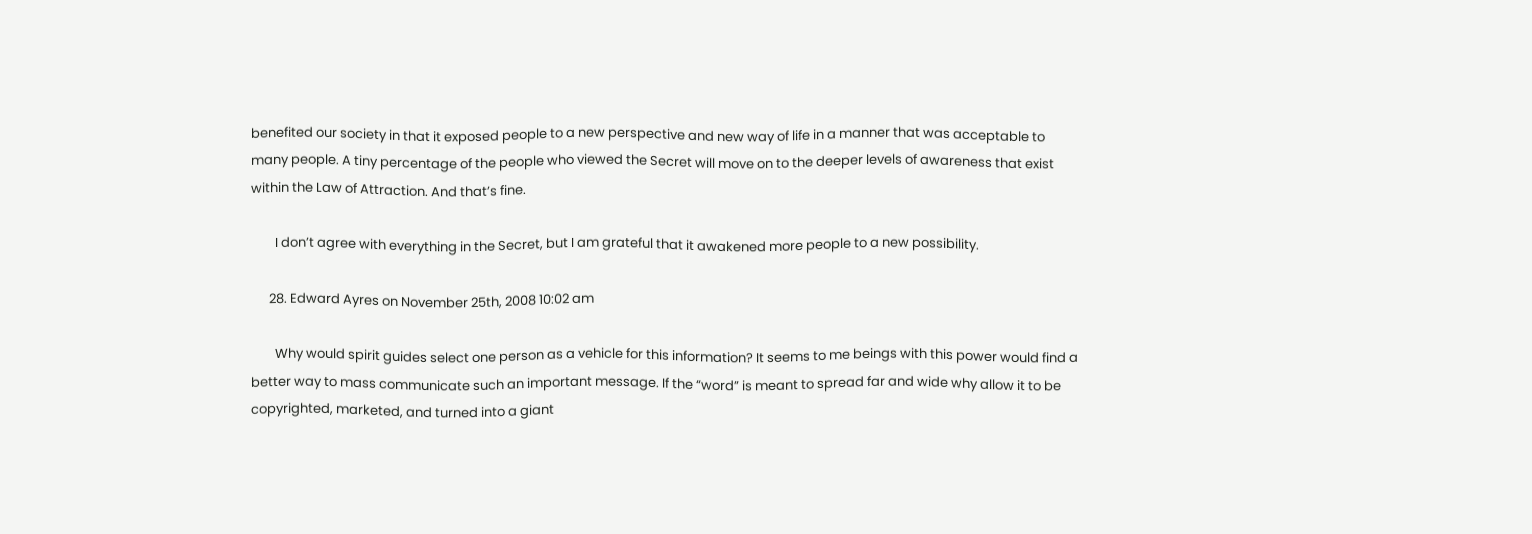benefited our society in that it exposed people to a new perspective and new way of life in a manner that was acceptable to many people. A tiny percentage of the people who viewed the Secret will move on to the deeper levels of awareness that exist within the Law of Attraction. And that’s fine.

        I don’t agree with everything in the Secret, but I am grateful that it awakened more people to a new possibility.

      28. Edward Ayres on November 25th, 2008 10:02 am

        Why would spirit guides select one person as a vehicle for this information? It seems to me beings with this power would find a better way to mass communicate such an important message. If the “word” is meant to spread far and wide why allow it to be copyrighted, marketed, and turned into a giant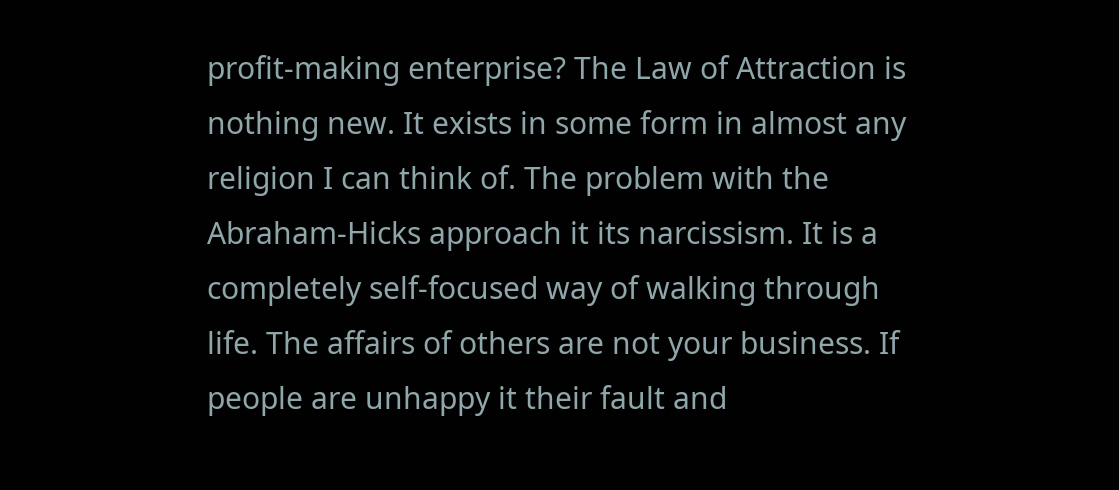profit-making enterprise? The Law of Attraction is nothing new. It exists in some form in almost any religion I can think of. The problem with the Abraham-Hicks approach it its narcissism. It is a completely self-focused way of walking through life. The affairs of others are not your business. If people are unhappy it their fault and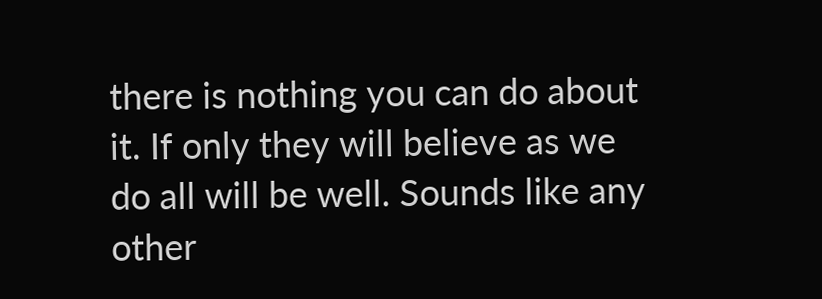there is nothing you can do about it. If only they will believe as we do all will be well. Sounds like any other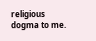religious dogma to me.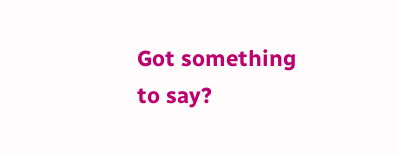Got something to say?